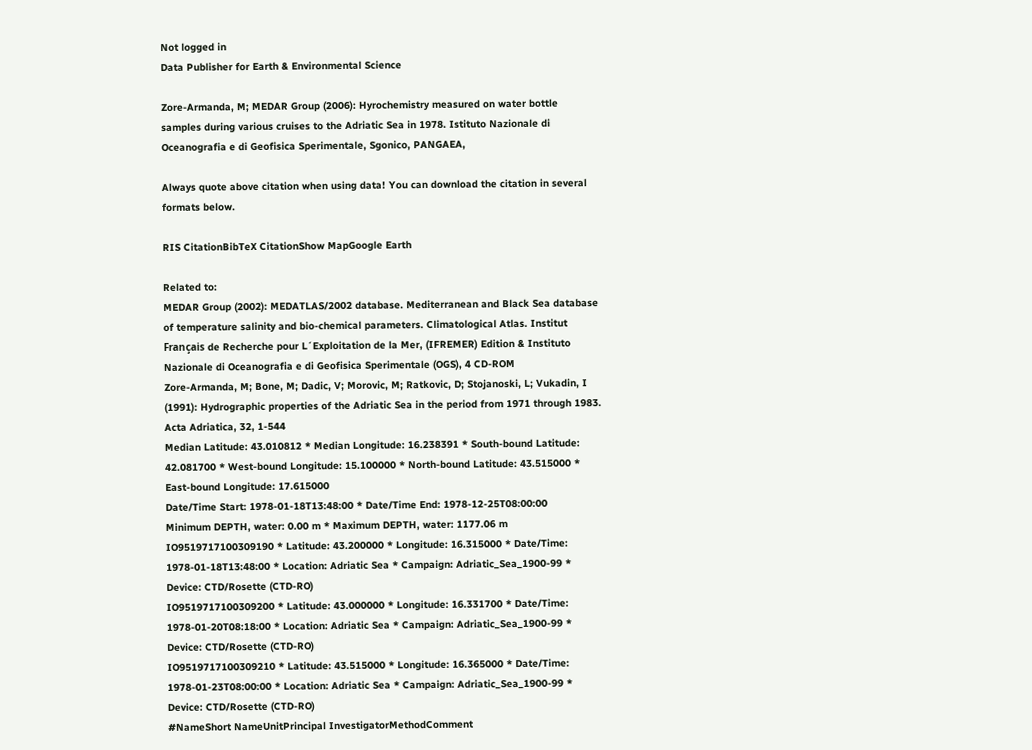Not logged in
Data Publisher for Earth & Environmental Science

Zore-Armanda, M; MEDAR Group (2006): Hyrochemistry measured on water bottle samples during various cruises to the Adriatic Sea in 1978. Istituto Nazionale di Oceanografia e di Geofisica Sperimentale, Sgonico, PANGAEA,

Always quote above citation when using data! You can download the citation in several formats below.

RIS CitationBibTeX CitationShow MapGoogle Earth

Related to:
MEDAR Group (2002): MEDATLAS/2002 database. Mediterranean and Black Sea database of temperature salinity and bio-chemical parameters. Climatological Atlas. Institut Français de Recherche pour L´Exploitation de la Mer, (IFREMER) Edition & Instituto Nazionale di Oceanografia e di Geofisica Sperimentale (OGS), 4 CD-ROM
Zore-Armanda, M; Bone, M; Dadic, V; Morovic, M; Ratkovic, D; Stojanoski, L; Vukadin, I (1991): Hydrographic properties of the Adriatic Sea in the period from 1971 through 1983. Acta Adriatica, 32, 1-544
Median Latitude: 43.010812 * Median Longitude: 16.238391 * South-bound Latitude: 42.081700 * West-bound Longitude: 15.100000 * North-bound Latitude: 43.515000 * East-bound Longitude: 17.615000
Date/Time Start: 1978-01-18T13:48:00 * Date/Time End: 1978-12-25T08:00:00
Minimum DEPTH, water: 0.00 m * Maximum DEPTH, water: 1177.06 m
IO9519717100309190 * Latitude: 43.200000 * Longitude: 16.315000 * Date/Time: 1978-01-18T13:48:00 * Location: Adriatic Sea * Campaign: Adriatic_Sea_1900-99 * Device: CTD/Rosette (CTD-RO)
IO9519717100309200 * Latitude: 43.000000 * Longitude: 16.331700 * Date/Time: 1978-01-20T08:18:00 * Location: Adriatic Sea * Campaign: Adriatic_Sea_1900-99 * Device: CTD/Rosette (CTD-RO)
IO9519717100309210 * Latitude: 43.515000 * Longitude: 16.365000 * Date/Time: 1978-01-23T08:00:00 * Location: Adriatic Sea * Campaign: Adriatic_Sea_1900-99 * Device: CTD/Rosette (CTD-RO)
#NameShort NameUnitPrincipal InvestigatorMethodComment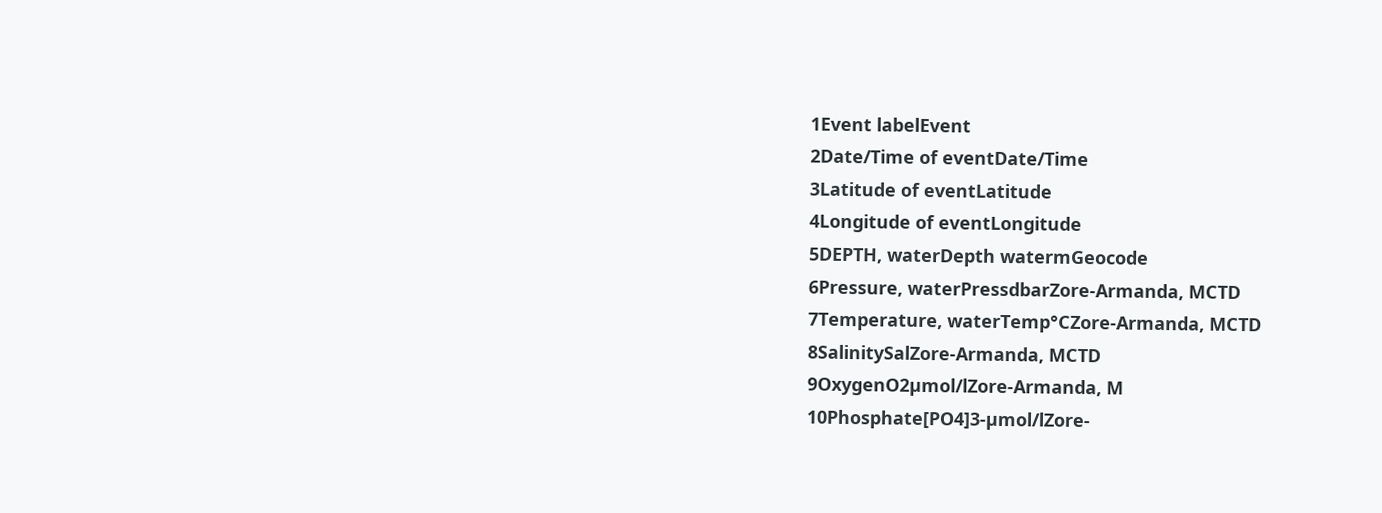1Event labelEvent
2Date/Time of eventDate/Time
3Latitude of eventLatitude
4Longitude of eventLongitude
5DEPTH, waterDepth watermGeocode
6Pressure, waterPressdbarZore-Armanda, MCTD
7Temperature, waterTemp°CZore-Armanda, MCTD
8SalinitySalZore-Armanda, MCTD
9OxygenO2µmol/lZore-Armanda, M
10Phosphate[PO4]3-µmol/lZore-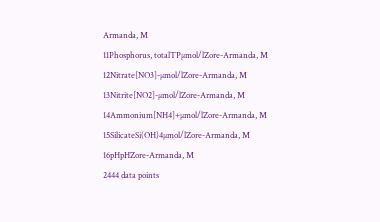Armanda, M
11Phosphorus, totalTPµmol/lZore-Armanda, M
12Nitrate[NO3]-µmol/lZore-Armanda, M
13Nitrite[NO2]-µmol/lZore-Armanda, M
14Ammonium[NH4]+µmol/lZore-Armanda, M
15SilicateSi(OH)4µmol/lZore-Armanda, M
16pHpHZore-Armanda, M
2444 data points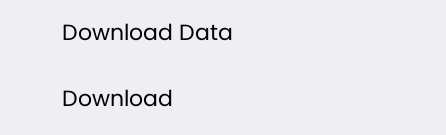Download Data

Download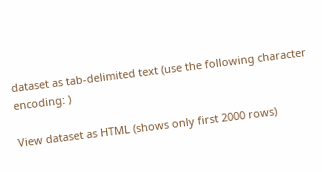dataset as tab-delimited text (use the following character encoding: )

View dataset as HTML (shows only first 2000 rows)